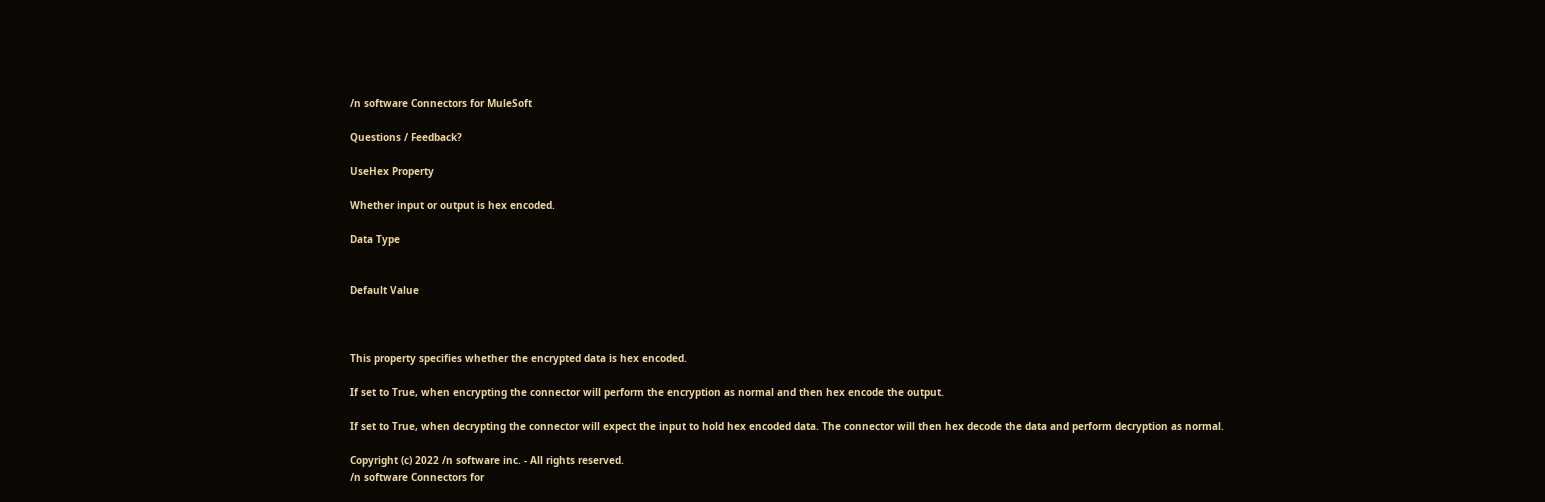/n software Connectors for MuleSoft

Questions / Feedback?

UseHex Property

Whether input or output is hex encoded.

Data Type


Default Value



This property specifies whether the encrypted data is hex encoded.

If set to True, when encrypting the connector will perform the encryption as normal and then hex encode the output.

If set to True, when decrypting the connector will expect the input to hold hex encoded data. The connector will then hex decode the data and perform decryption as normal.

Copyright (c) 2022 /n software inc. - All rights reserved.
/n software Connectors for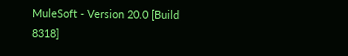MuleSoft - Version 20.0 [Build 8318]